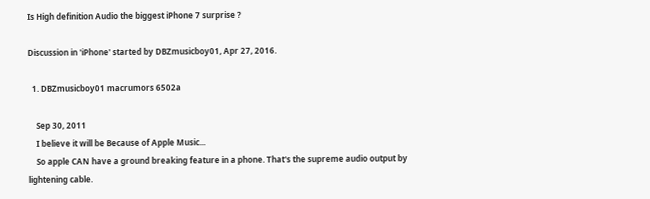Is High definition Audio the biggest iPhone 7 surprise ?

Discussion in 'iPhone' started by DBZmusicboy01, Apr 27, 2016.

  1. DBZmusicboy01 macrumors 6502a

    Sep 30, 2011
    I believe it will be Because of Apple Music...
    So apple CAN have a ground breaking feature in a phone. That's the supreme audio output by lightening cable.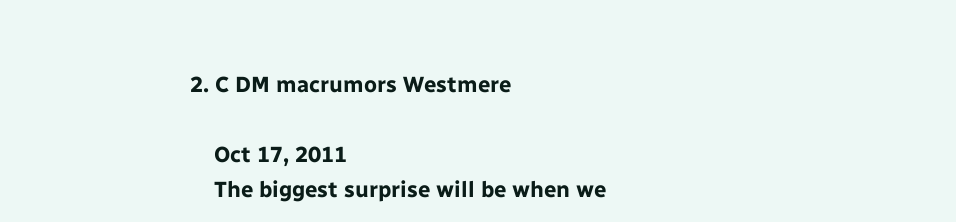2. C DM macrumors Westmere

    Oct 17, 2011
    The biggest surprise will be when we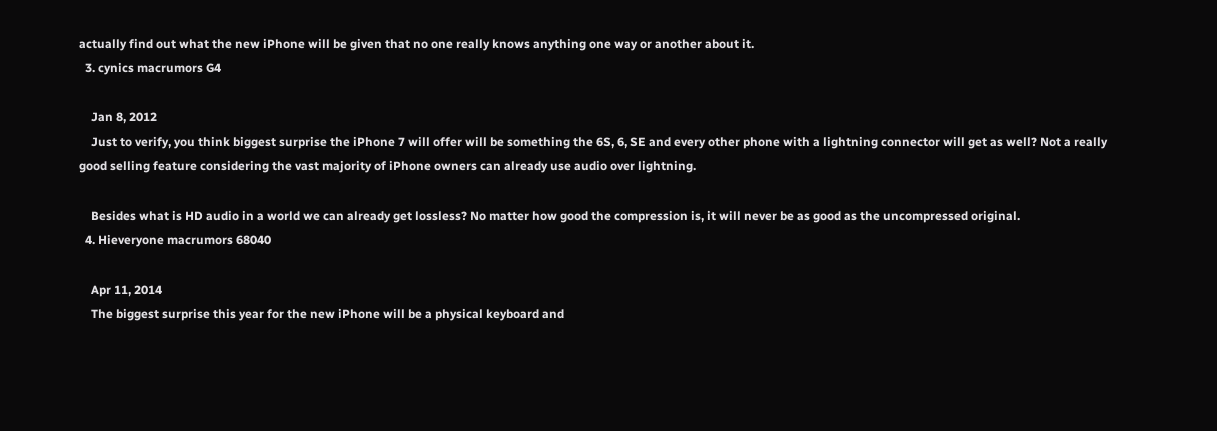actually find out what the new iPhone will be given that no one really knows anything one way or another about it.
  3. cynics macrumors G4

    Jan 8, 2012
    Just to verify, you think biggest surprise the iPhone 7 will offer will be something the 6S, 6, SE and every other phone with a lightning connector will get as well? Not a really good selling feature considering the vast majority of iPhone owners can already use audio over lightning.

    Besides what is HD audio in a world we can already get lossless? No matter how good the compression is, it will never be as good as the uncompressed original.
  4. Hieveryone macrumors 68040

    Apr 11, 2014
    The biggest surprise this year for the new iPhone will be a physical keyboard and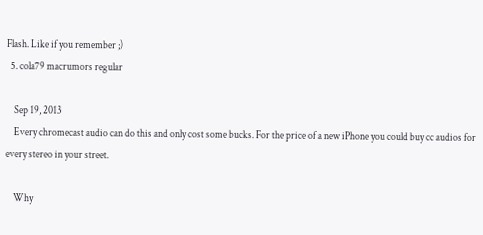Flash. Like if you remember ;)
  5. cola79 macrumors regular

    Sep 19, 2013
    Every chromecast audio can do this and only cost some bucks. For the price of a new iPhone you could buy cc audios for every stereo in your street.

    Why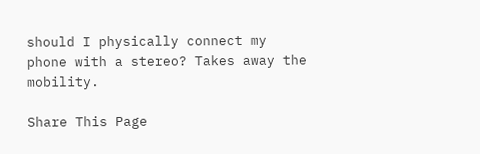should I physically connect my phone with a stereo? Takes away the mobility.

Share This Page